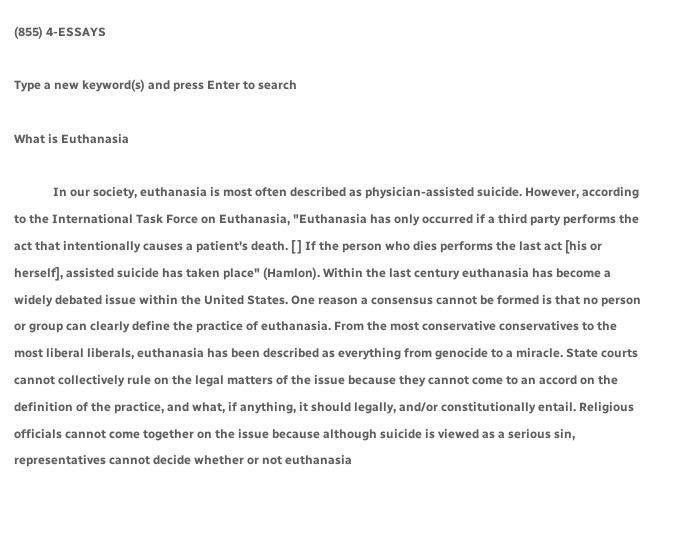(855) 4-ESSAYS

Type a new keyword(s) and press Enter to search

What is Euthanasia

             In our society, euthanasia is most often described as physician-assisted suicide. However, according to the International Task Force on Euthanasia, "Euthanasia has only occurred if a third party performs the act that intentionally causes a patient's death. [ ] If the person who dies performs the last act [his or herself], assisted suicide has taken place" (Hamlon). Within the last century euthanasia has become a widely debated issue within the United States. One reason a consensus cannot be formed is that no person or group can clearly define the practice of euthanasia. From the most conservative conservatives to the most liberal liberals, euthanasia has been described as everything from genocide to a miracle. State courts cannot collectively rule on the legal matters of the issue because they cannot come to an accord on the definition of the practice, and what, if anything, it should legally, and/or constitutionally entail. Religious officials cannot come together on the issue because although suicide is viewed as a serious sin, representatives cannot decide whether or not euthanasia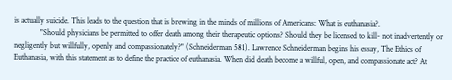is actually suicide. This leads to the question that is brewing in the minds of millions of Americans: What is euthanasia?.
             "Should physicians be permitted to offer death among their therapeutic options? Should they be licensed to kill- not inadvertently or negligently but willfully, openly and compassionately?" (Schneiderman 581). Lawrence Schneiderman begins his essay, The Ethics of Euthanasia, with this statement as to define the practice of euthanasia. When did death become a willful, open, and compassionate act? At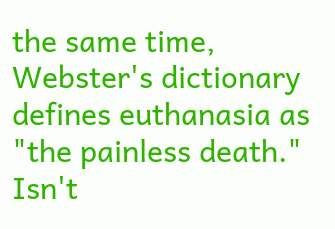the same time, Webster's dictionary defines euthanasia as "the painless death." Isn't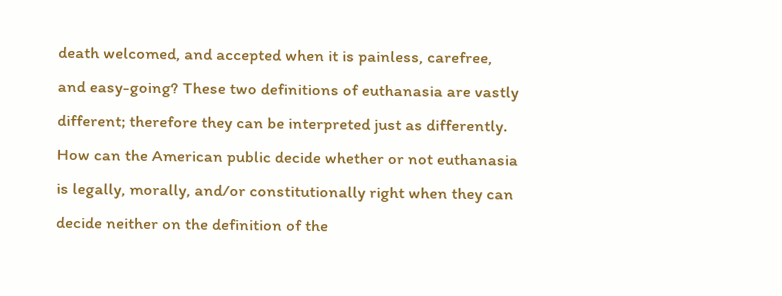death welcomed, and accepted when it is painless, carefree, and easy-going? These two definitions of euthanasia are vastly different; therefore they can be interpreted just as differently. How can the American public decide whether or not euthanasia is legally, morally, and/or constitutionally right when they can decide neither on the definition of the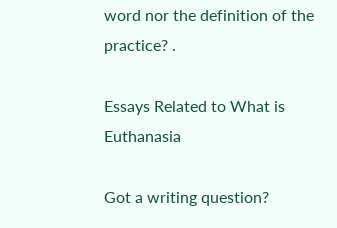word nor the definition of the practice? .

Essays Related to What is Euthanasia

Got a writing question?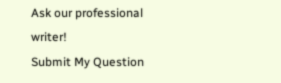Ask our professional writer!
Submit My Question